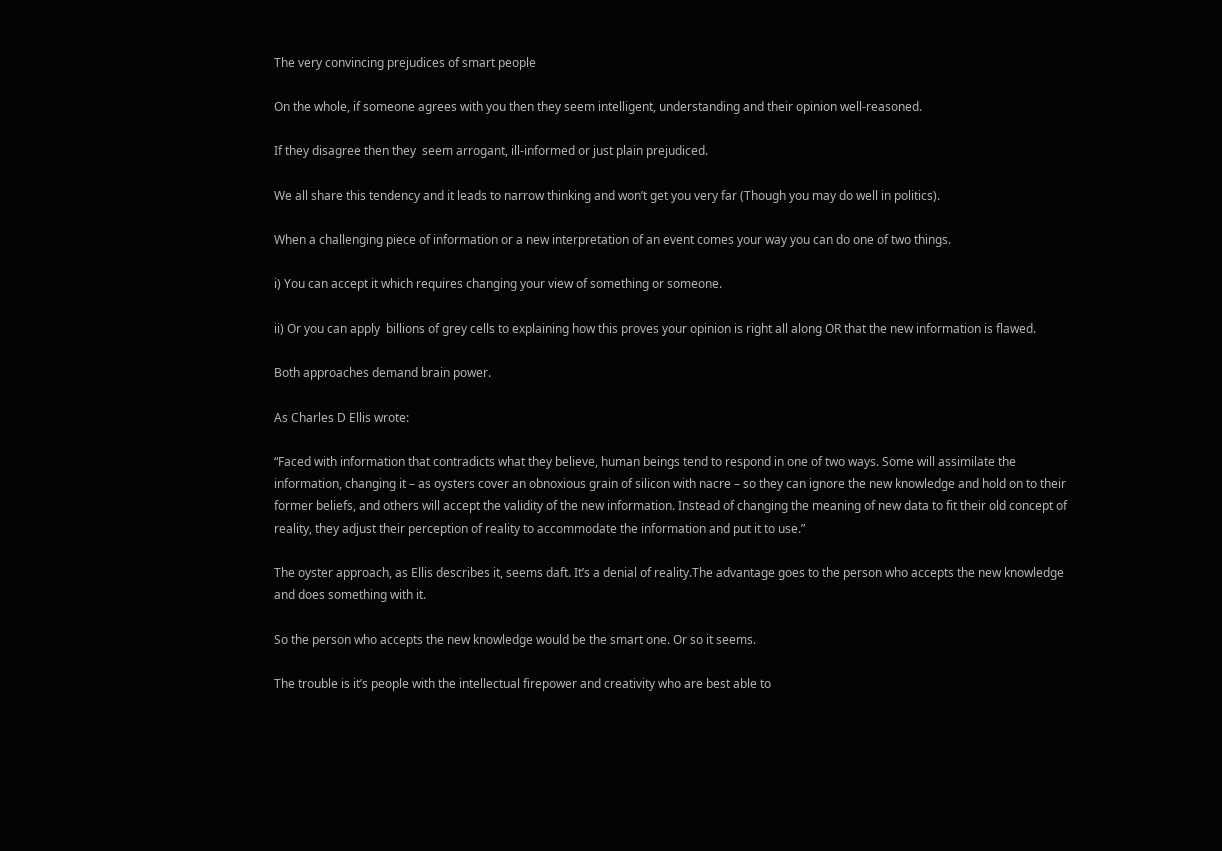The very convincing prejudices of smart people

On the whole, if someone agrees with you then they seem intelligent, understanding and their opinion well-reasoned.

If they disagree then they  seem arrogant, ill-informed or just plain prejudiced.

We all share this tendency and it leads to narrow thinking and won’t get you very far (Though you may do well in politics).

When a challenging piece of information or a new interpretation of an event comes your way you can do one of two things.

i) You can accept it which requires changing your view of something or someone.

ii) Or you can apply  billions of grey cells to explaining how this proves your opinion is right all along OR that the new information is flawed.

Both approaches demand brain power.

As Charles D Ellis wrote:

“Faced with information that contradicts what they believe, human beings tend to respond in one of two ways. Some will assimilate the information, changing it – as oysters cover an obnoxious grain of silicon with nacre – so they can ignore the new knowledge and hold on to their former beliefs, and others will accept the validity of the new information. Instead of changing the meaning of new data to fit their old concept of reality, they adjust their perception of reality to accommodate the information and put it to use.”

The oyster approach, as Ellis describes it, seems daft. It’s a denial of reality.The advantage goes to the person who accepts the new knowledge and does something with it.

So the person who accepts the new knowledge would be the smart one. Or so it seems.

The trouble is it’s people with the intellectual firepower and creativity who are best able to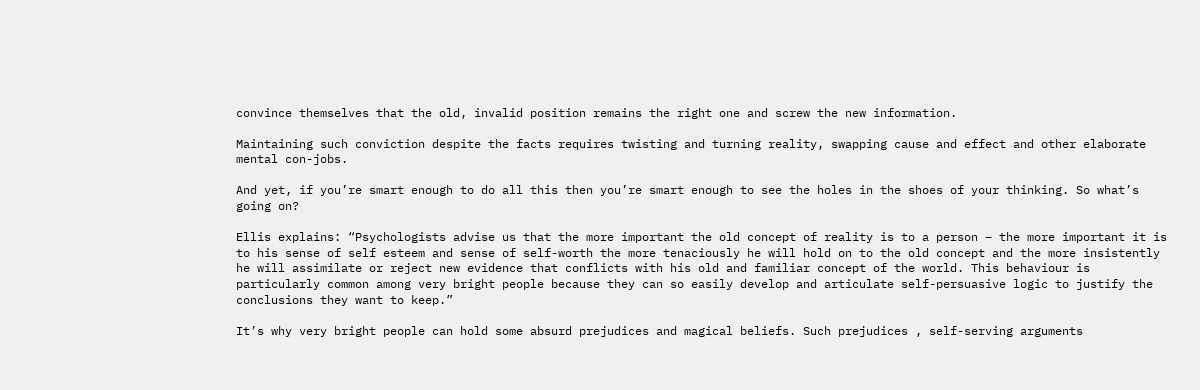convince themselves that the old, invalid position remains the right one and screw the new information.

Maintaining such conviction despite the facts requires twisting and turning reality, swapping cause and effect and other elaborate mental con-jobs.

And yet, if you’re smart enough to do all this then you’re smart enough to see the holes in the shoes of your thinking. So what’s going on?

Ellis explains: “Psychologists advise us that the more important the old concept of reality is to a person – the more important it is to his sense of self esteem and sense of self-worth the more tenaciously he will hold on to the old concept and the more insistently he will assimilate or reject new evidence that conflicts with his old and familiar concept of the world. This behaviour is particularly common among very bright people because they can so easily develop and articulate self-persuasive logic to justify the conclusions they want to keep.”

It’s why very bright people can hold some absurd prejudices and magical beliefs. Such prejudices , self-serving arguments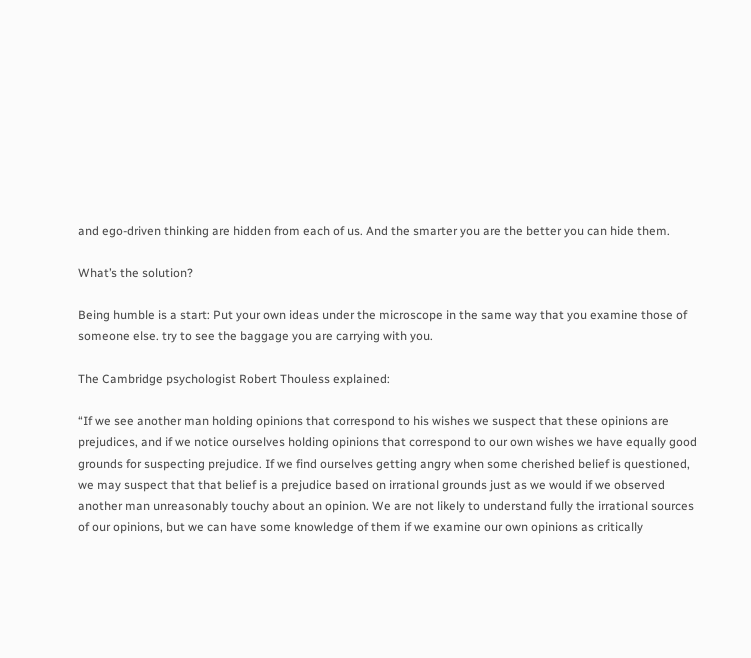and ego-driven thinking are hidden from each of us. And the smarter you are the better you can hide them.

What’s the solution?

Being humble is a start: Put your own ideas under the microscope in the same way that you examine those of someone else. try to see the baggage you are carrying with you.

The Cambridge psychologist Robert Thouless explained:

“If we see another man holding opinions that correspond to his wishes we suspect that these opinions are prejudices, and if we notice ourselves holding opinions that correspond to our own wishes we have equally good grounds for suspecting prejudice. If we find ourselves getting angry when some cherished belief is questioned, we may suspect that that belief is a prejudice based on irrational grounds just as we would if we observed another man unreasonably touchy about an opinion. We are not likely to understand fully the irrational sources of our opinions, but we can have some knowledge of them if we examine our own opinions as critically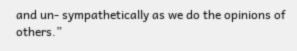and un- sympathetically as we do the opinions of others.”